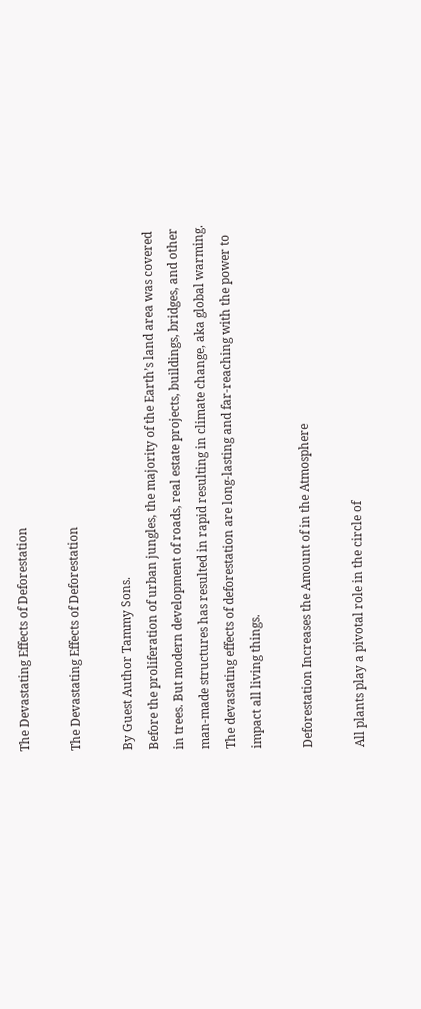The Devastating Effects of Deforestation

The Devastating Effects of Deforestation

By Guest Author Tammy Sons.
Before the proliferation of urban jungles, the majority of the Earth’s land area was covered in trees. But modern development of roads, real estate projects, buildings, bridges, and other man-made structures has resulted in rapid resulting in climate change, aka global warming. The devastating effects of deforestation are long-lasting and far-reaching with the power to impact all living things.

Deforestation Increases the Amount of in the Atmosphere

All plants play a pivotal role in the circle of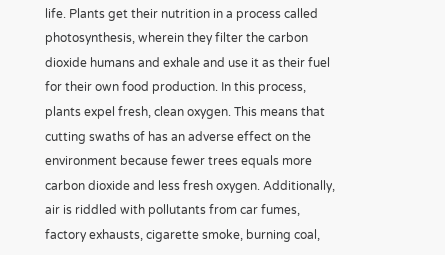life. Plants get their nutrition in a process called photosynthesis, wherein they filter the carbon dioxide humans and exhale and use it as their fuel for their own food production. In this process, plants expel fresh, clean oxygen. This means that cutting swaths of has an adverse effect on the environment because fewer trees equals more carbon dioxide and less fresh oxygen. Additionally, air is riddled with pollutants from car fumes, factory exhausts, cigarette smoke, burning coal,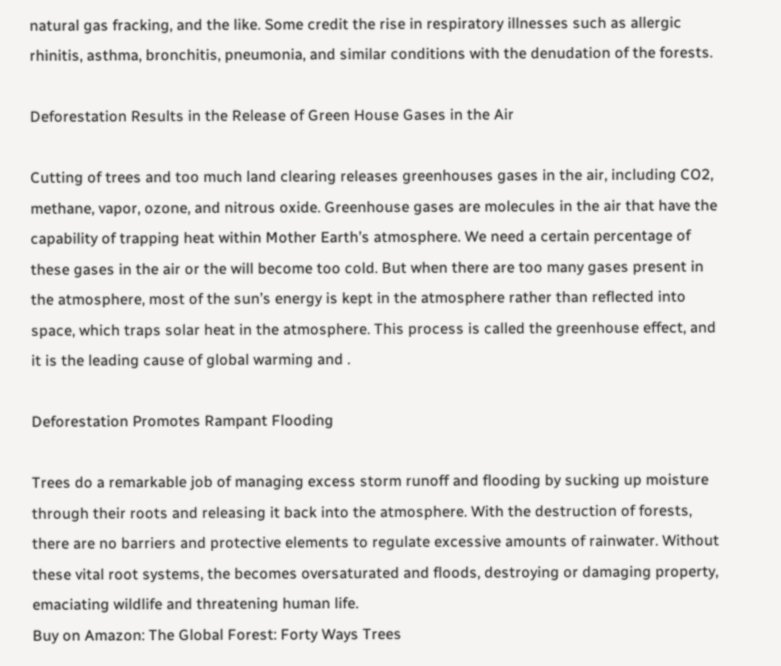natural gas fracking, and the like. Some credit the rise in respiratory illnesses such as allergic rhinitis, asthma, bronchitis, pneumonia, and similar conditions with the denudation of the forests.

Deforestation Results in the Release of Green House Gases in the Air

Cutting of trees and too much land clearing releases greenhouses gases in the air, including CO2, methane, vapor, ozone, and nitrous oxide. Greenhouse gases are molecules in the air that have the capability of trapping heat within Mother Earth’s atmosphere. We need a certain percentage of these gases in the air or the will become too cold. But when there are too many gases present in the atmosphere, most of the sun’s energy is kept in the atmosphere rather than reflected into space, which traps solar heat in the atmosphere. This process is called the greenhouse effect, and it is the leading cause of global warming and .

Deforestation Promotes Rampant Flooding

Trees do a remarkable job of managing excess storm runoff and flooding by sucking up moisture through their roots and releasing it back into the atmosphere. With the destruction of forests, there are no barriers and protective elements to regulate excessive amounts of rainwater. Without these vital root systems, the becomes oversaturated and floods, destroying or damaging property, emaciating wildlife and threatening human life.
Buy on Amazon: The Global Forest: Forty Ways Trees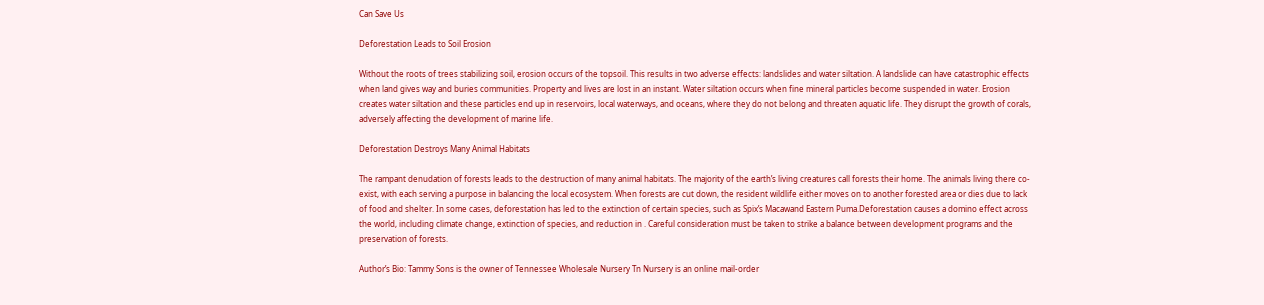Can Save Us

Deforestation Leads to Soil Erosion

Without the roots of trees stabilizing soil, erosion occurs of the topsoil. This results in two adverse effects: landslides and water siltation. A landslide can have catastrophic effects when land gives way and buries communities. Property and lives are lost in an instant. Water siltation occurs when fine mineral particles become suspended in water. Erosion creates water siltation and these particles end up in reservoirs, local waterways, and oceans, where they do not belong and threaten aquatic life. They disrupt the growth of corals, adversely affecting the development of marine life.

Deforestation Destroys Many Animal Habitats

The rampant denudation of forests leads to the destruction of many animal habitats. The majority of the earth’s living creatures call forests their home. The animals living there co-exist, with each serving a purpose in balancing the local ecosystem. When forests are cut down, the resident wildlife either moves on to another forested area or dies due to lack of food and shelter. In some cases, deforestation has led to the extinction of certain species, such as Spix’s Macawand Eastern Puma.Deforestation causes a domino effect across the world, including climate change, extinction of species, and reduction in . Careful consideration must be taken to strike a balance between development programs and the preservation of forests.

Author’s Bio: Tammy Sons is the owner of Tennessee Wholesale Nursery Tn Nursery is an online mail-order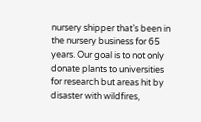nursery shipper that’s been in the nursery business for 65 years. Our goal is to not only donate plants to universities for research but areas hit by disaster with wildfires,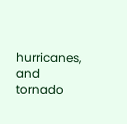hurricanes, and tornado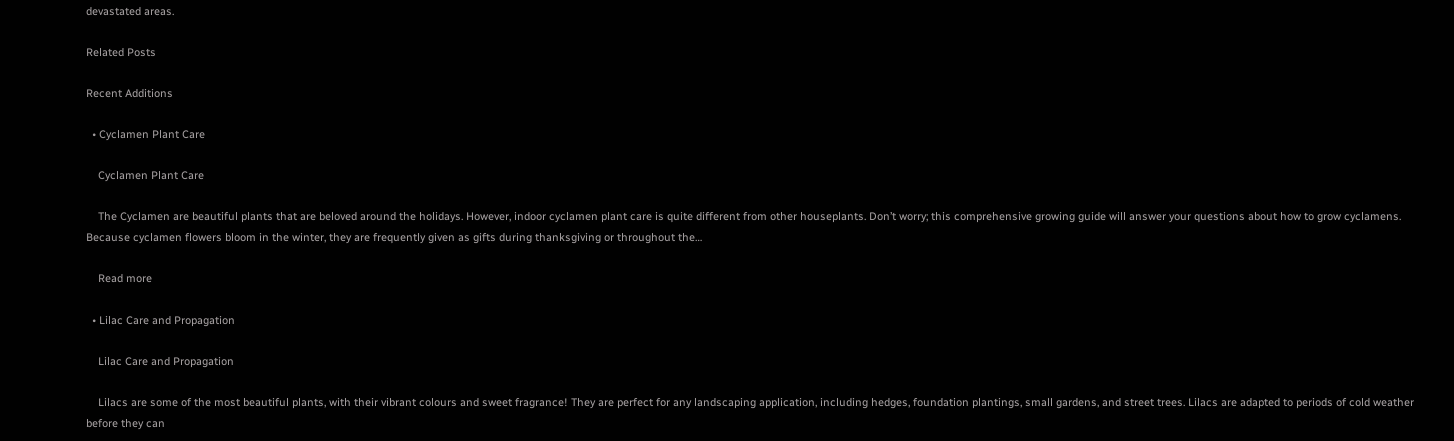devastated areas.

Related Posts

Recent Additions

  • Cyclamen Plant Care

    Cyclamen Plant Care

    The Cyclamen are beautiful plants that are beloved around the holidays. However, indoor cyclamen plant care is quite different from other houseplants. Don’t worry; this comprehensive growing guide will answer your questions about how to grow cyclamens. Because cyclamen flowers bloom in the winter, they are frequently given as gifts during thanksgiving or throughout the…

    Read more

  • Lilac Care and Propagation

    Lilac Care and Propagation

    Lilacs are some of the most beautiful plants, with their vibrant colours and sweet fragrance! They are perfect for any landscaping application, including hedges, foundation plantings, small gardens, and street trees. Lilacs are adapted to periods of cold weather before they can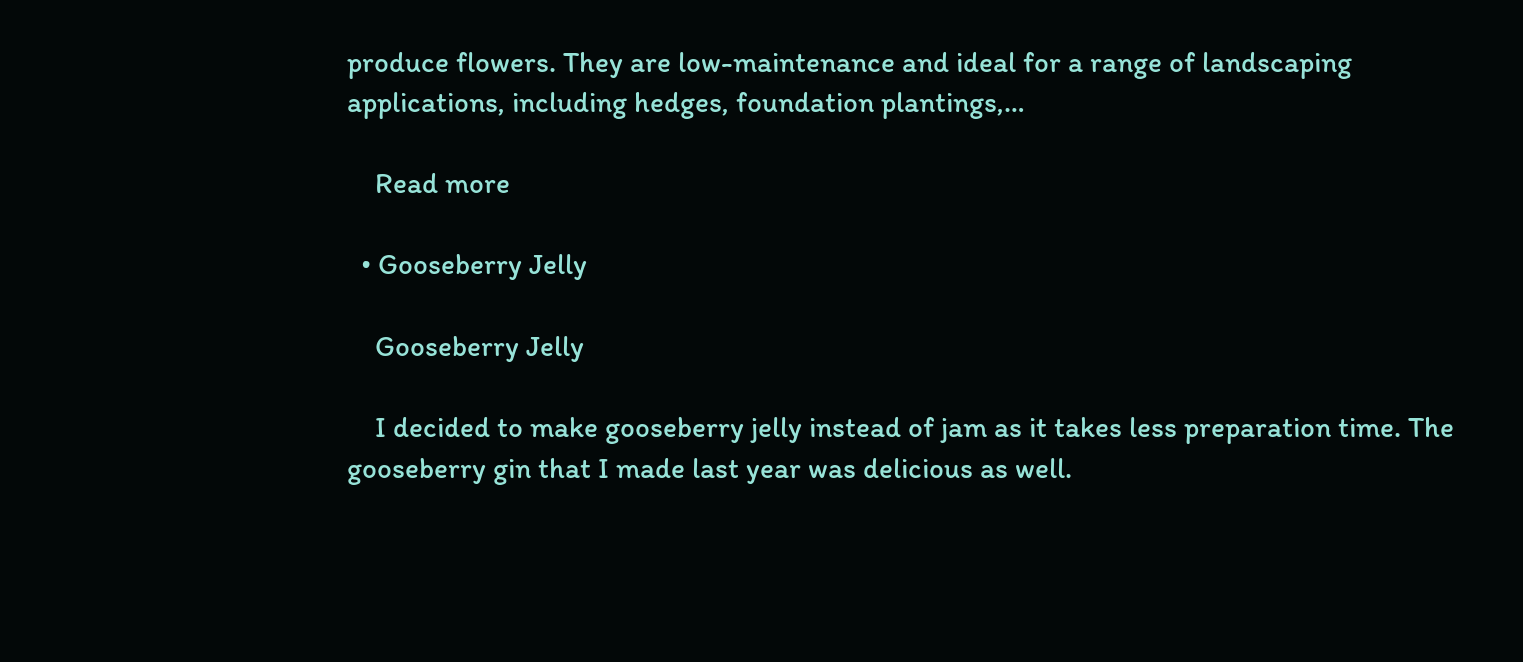produce flowers. They are low-maintenance and ideal for a range of landscaping applications, including hedges, foundation plantings,…

    Read more

  • Gooseberry Jelly

    Gooseberry Jelly

    I decided to make gooseberry jelly instead of jam as it takes less preparation time. The gooseberry gin that I made last year was delicious as well.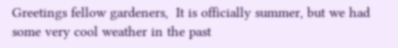Greetings fellow gardeners,  It is officially summer, but we had some very cool weather in the past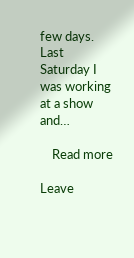few days. Last Saturday I was working at a show and…

    Read more

Leave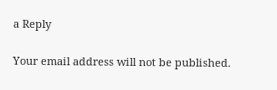a Reply

Your email address will not be published.